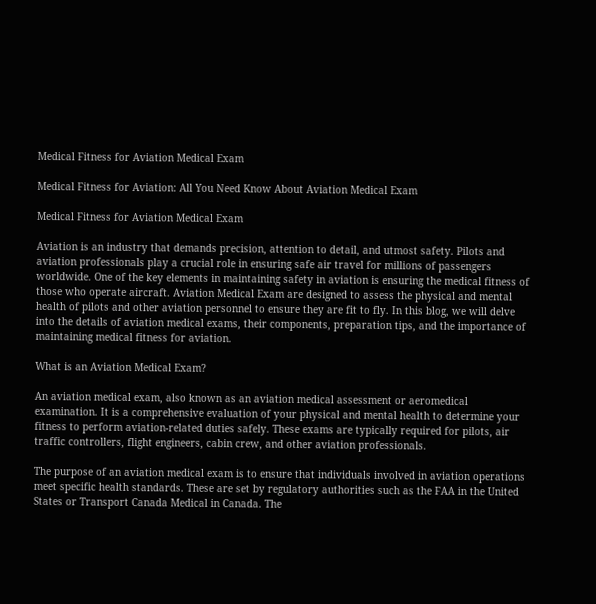Medical Fitness for Aviation Medical Exam

Medical Fitness for Aviation: All You Need Know About Aviation Medical Exam

Medical Fitness for Aviation Medical Exam

Aviation is an industry that demands precision, attention to detail, and utmost safety. Pilots and aviation professionals play a crucial role in ensuring safe air travel for millions of passengers worldwide. One of the key elements in maintaining safety in aviation is ensuring the medical fitness of those who operate aircraft. Aviation Medical Exam are designed to assess the physical and mental health of pilots and other aviation personnel to ensure they are fit to fly. In this blog, we will delve into the details of aviation medical exams, their components, preparation tips, and the importance of maintaining medical fitness for aviation.

What is an Aviation Medical Exam?

An aviation medical exam, also known as an aviation medical assessment or aeromedical examination. It is a comprehensive evaluation of your physical and mental health to determine your fitness to perform aviation-related duties safely. These exams are typically required for pilots, air traffic controllers, flight engineers, cabin crew, and other aviation professionals.

The purpose of an aviation medical exam is to ensure that individuals involved in aviation operations meet specific health standards. These are set by regulatory authorities such as the FAA in the United States or Transport Canada Medical in Canada. The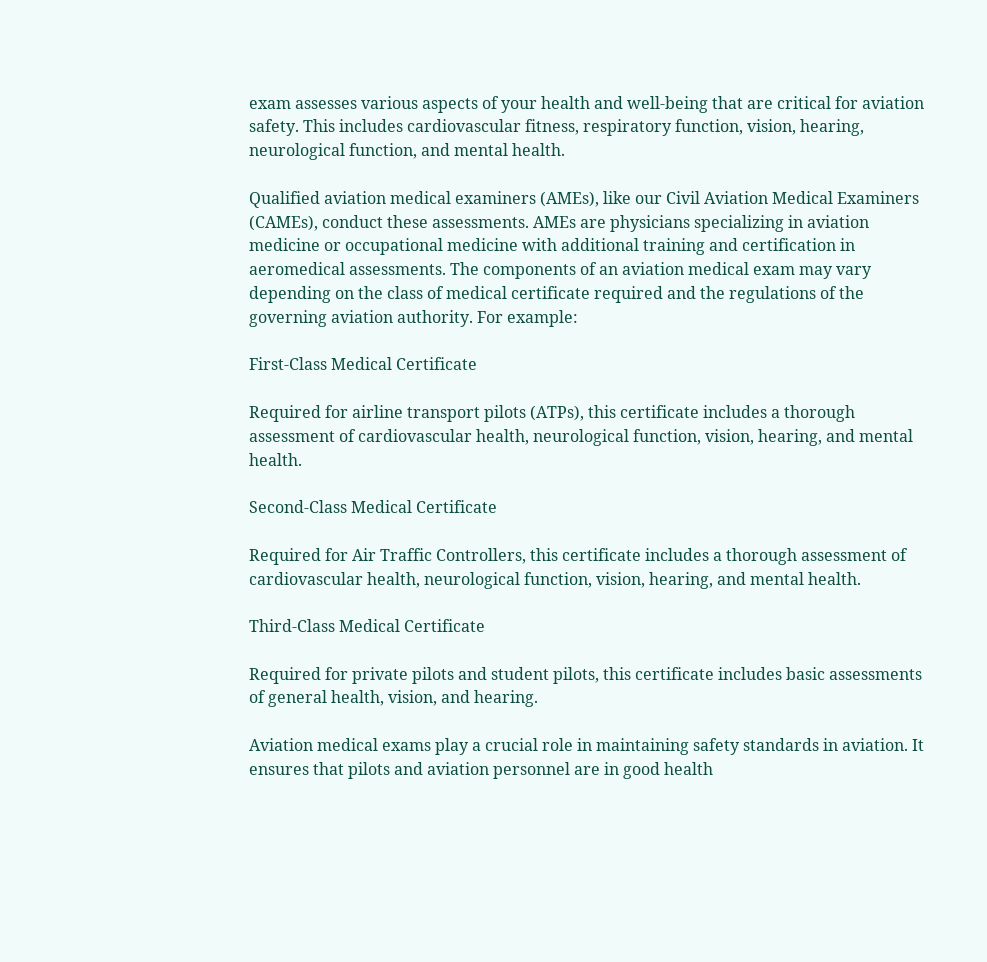exam assesses various aspects of your health and well-being that are critical for aviation safety. This includes cardiovascular fitness, respiratory function, vision, hearing, neurological function, and mental health.

Qualified aviation medical examiners (AMEs), like our Civil Aviation Medical Examiners (CAMEs), conduct these assessments. AMEs are physicians specializing in aviation medicine or occupational medicine with additional training and certification in aeromedical assessments. The components of an aviation medical exam may vary depending on the class of medical certificate required and the regulations of the governing aviation authority. For example:

First-Class Medical Certificate

Required for airline transport pilots (ATPs), this certificate includes a thorough assessment of cardiovascular health, neurological function, vision, hearing, and mental health.

Second-Class Medical Certificate

Required for Air Traffic Controllers, this certificate includes a thorough assessment of cardiovascular health, neurological function, vision, hearing, and mental health.

Third-Class Medical Certificate

Required for private pilots and student pilots, this certificate includes basic assessments of general health, vision, and hearing.

Aviation medical exams play a crucial role in maintaining safety standards in aviation. It ensures that pilots and aviation personnel are in good health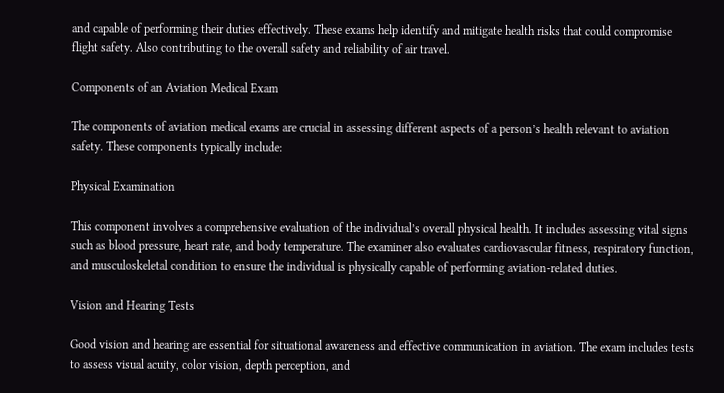and capable of performing their duties effectively. These exams help identify and mitigate health risks that could compromise flight safety. Also contributing to the overall safety and reliability of air travel.

Components of an Aviation Medical Exam

The components of aviation medical exams are crucial in assessing different aspects of a person’s health relevant to aviation safety. These components typically include:

Physical Examination

This component involves a comprehensive evaluation of the individual’s overall physical health. It includes assessing vital signs such as blood pressure, heart rate, and body temperature. The examiner also evaluates cardiovascular fitness, respiratory function, and musculoskeletal condition to ensure the individual is physically capable of performing aviation-related duties.

Vision and Hearing Tests

Good vision and hearing are essential for situational awareness and effective communication in aviation. The exam includes tests to assess visual acuity, color vision, depth perception, and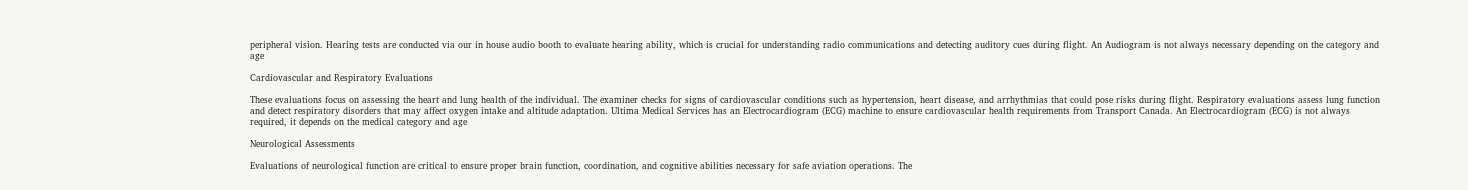peripheral vision. Hearing tests are conducted via our in house audio booth to evaluate hearing ability, which is crucial for understanding radio communications and detecting auditory cues during flight. An Audiogram is not always necessary depending on the category and age

Cardiovascular and Respiratory Evaluations

These evaluations focus on assessing the heart and lung health of the individual. The examiner checks for signs of cardiovascular conditions such as hypertension, heart disease, and arrhythmias that could pose risks during flight. Respiratory evaluations assess lung function and detect respiratory disorders that may affect oxygen intake and altitude adaptation. Ultima Medical Services has an Electrocardiogram (ECG) machine to ensure cardiovascular health requirements from Transport Canada. An Electrocardiogram (ECG) is not always required, it depends on the medical category and age

Neurological Assessments

Evaluations of neurological function are critical to ensure proper brain function, coordination, and cognitive abilities necessary for safe aviation operations. The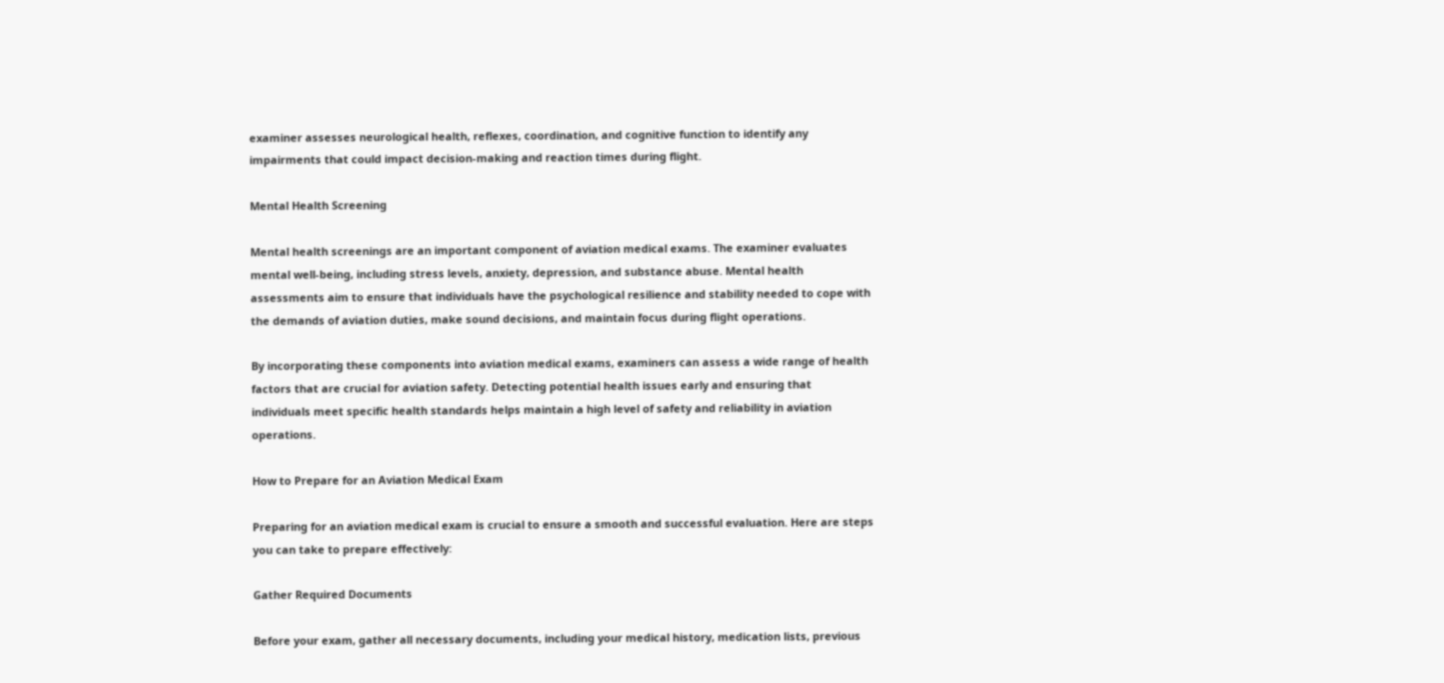examiner assesses neurological health, reflexes, coordination, and cognitive function to identify any impairments that could impact decision-making and reaction times during flight.

Mental Health Screening

Mental health screenings are an important component of aviation medical exams. The examiner evaluates mental well-being, including stress levels, anxiety, depression, and substance abuse. Mental health assessments aim to ensure that individuals have the psychological resilience and stability needed to cope with the demands of aviation duties, make sound decisions, and maintain focus during flight operations.

By incorporating these components into aviation medical exams, examiners can assess a wide range of health factors that are crucial for aviation safety. Detecting potential health issues early and ensuring that individuals meet specific health standards helps maintain a high level of safety and reliability in aviation operations.

How to Prepare for an Aviation Medical Exam

Preparing for an aviation medical exam is crucial to ensure a smooth and successful evaluation. Here are steps you can take to prepare effectively:

Gather Required Documents

Before your exam, gather all necessary documents, including your medical history, medication lists, previous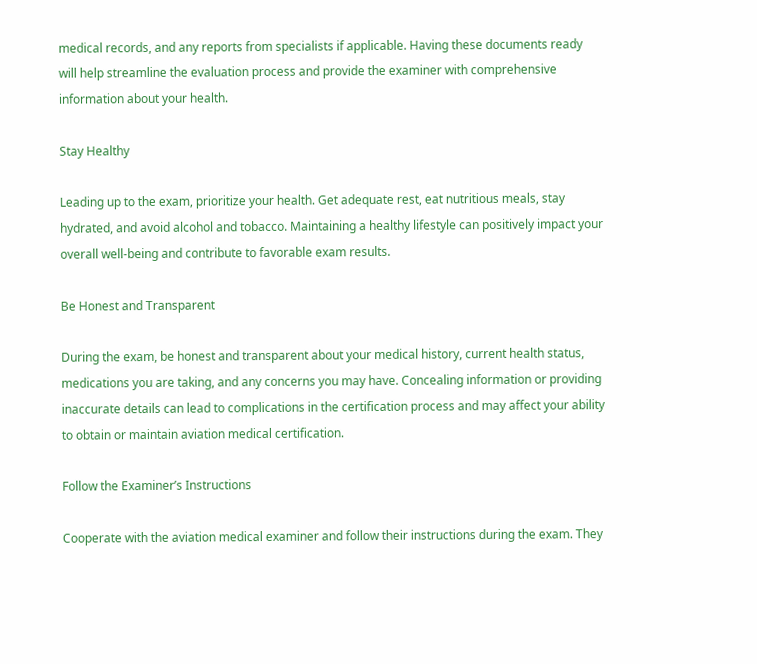medical records, and any reports from specialists if applicable. Having these documents ready will help streamline the evaluation process and provide the examiner with comprehensive information about your health.

Stay Healthy

Leading up to the exam, prioritize your health. Get adequate rest, eat nutritious meals, stay hydrated, and avoid alcohol and tobacco. Maintaining a healthy lifestyle can positively impact your overall well-being and contribute to favorable exam results.

Be Honest and Transparent

During the exam, be honest and transparent about your medical history, current health status, medications you are taking, and any concerns you may have. Concealing information or providing inaccurate details can lead to complications in the certification process and may affect your ability to obtain or maintain aviation medical certification.

Follow the Examiner’s Instructions

Cooperate with the aviation medical examiner and follow their instructions during the exam. They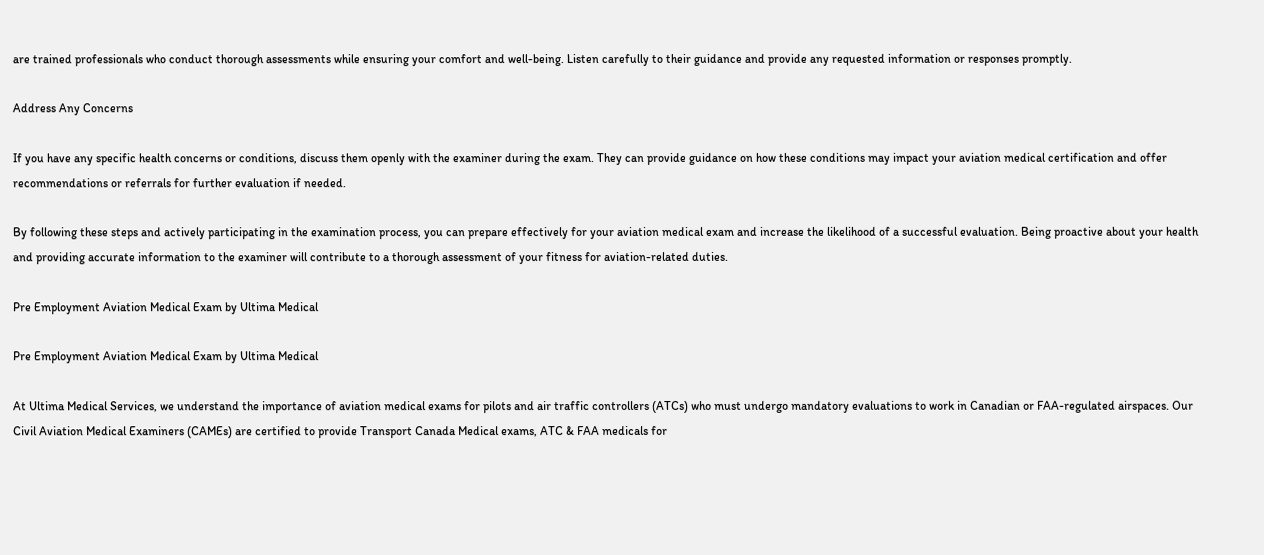are trained professionals who conduct thorough assessments while ensuring your comfort and well-being. Listen carefully to their guidance and provide any requested information or responses promptly.

Address Any Concerns

If you have any specific health concerns or conditions, discuss them openly with the examiner during the exam. They can provide guidance on how these conditions may impact your aviation medical certification and offer recommendations or referrals for further evaluation if needed.

By following these steps and actively participating in the examination process, you can prepare effectively for your aviation medical exam and increase the likelihood of a successful evaluation. Being proactive about your health and providing accurate information to the examiner will contribute to a thorough assessment of your fitness for aviation-related duties.

Pre Employment Aviation Medical Exam by Ultima Medical

Pre Employment Aviation Medical Exam by Ultima Medical

At Ultima Medical Services, we understand the importance of aviation medical exams for pilots and air traffic controllers (ATCs) who must undergo mandatory evaluations to work in Canadian or FAA-regulated airspaces. Our Civil Aviation Medical Examiners (CAMEs) are certified to provide Transport Canada Medical exams, ATC & FAA medicals for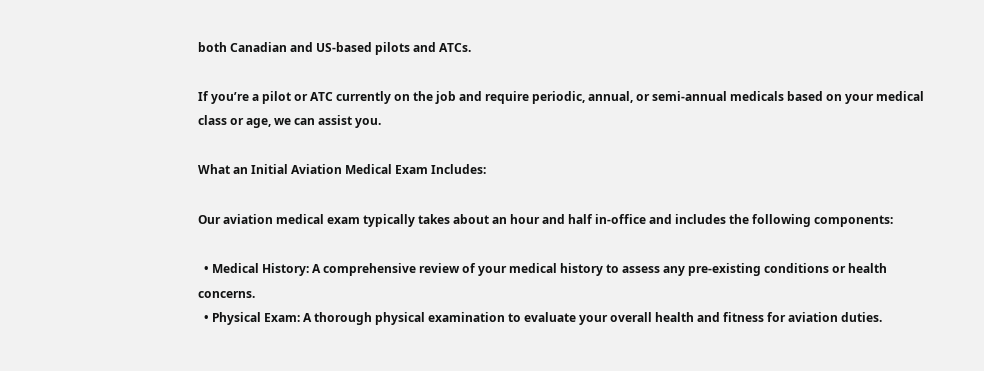both Canadian and US-based pilots and ATCs.

If you’re a pilot or ATC currently on the job and require periodic, annual, or semi-annual medicals based on your medical class or age, we can assist you.

What an Initial Aviation Medical Exam Includes:

Our aviation medical exam typically takes about an hour and half in-office and includes the following components:

  • Medical History: A comprehensive review of your medical history to assess any pre-existing conditions or health concerns.
  • Physical Exam: A thorough physical examination to evaluate your overall health and fitness for aviation duties.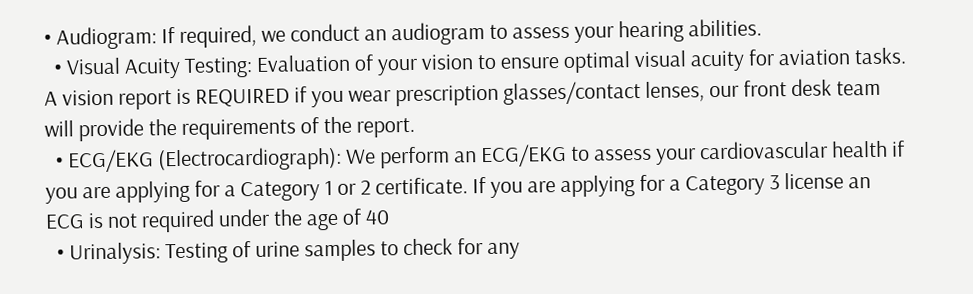• Audiogram: If required, we conduct an audiogram to assess your hearing abilities.
  • Visual Acuity Testing: Evaluation of your vision to ensure optimal visual acuity for aviation tasks. A vision report is REQUIRED if you wear prescription glasses/contact lenses, our front desk team will provide the requirements of the report.
  • ECG/EKG (Electrocardiograph): We perform an ECG/EKG to assess your cardiovascular health if you are applying for a Category 1 or 2 certificate. If you are applying for a Category 3 license an ECG is not required under the age of 40
  • Urinalysis: Testing of urine samples to check for any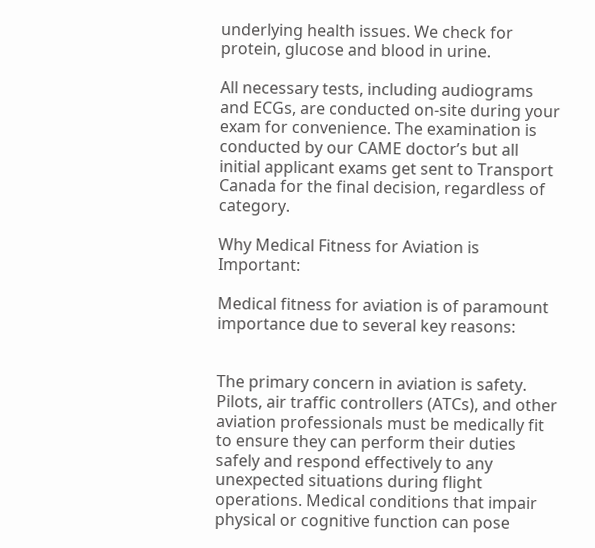underlying health issues. We check for protein, glucose and blood in urine.

All necessary tests, including audiograms and ECGs, are conducted on-site during your exam for convenience. The examination is conducted by our CAME doctor’s but all initial applicant exams get sent to Transport Canada for the final decision, regardless of category.

Why Medical Fitness for Aviation is Important:

Medical fitness for aviation is of paramount importance due to several key reasons:


The primary concern in aviation is safety. Pilots, air traffic controllers (ATCs), and other aviation professionals must be medically fit to ensure they can perform their duties safely and respond effectively to any unexpected situations during flight operations. Medical conditions that impair physical or cognitive function can pose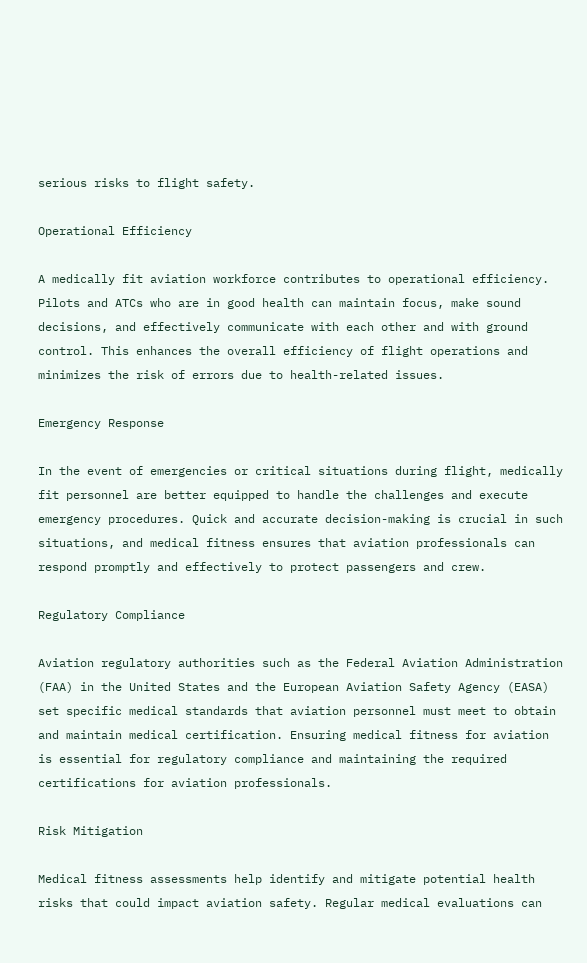serious risks to flight safety.

Operational Efficiency

A medically fit aviation workforce contributes to operational efficiency. Pilots and ATCs who are in good health can maintain focus, make sound decisions, and effectively communicate with each other and with ground control. This enhances the overall efficiency of flight operations and minimizes the risk of errors due to health-related issues.

Emergency Response

In the event of emergencies or critical situations during flight, medically fit personnel are better equipped to handle the challenges and execute emergency procedures. Quick and accurate decision-making is crucial in such situations, and medical fitness ensures that aviation professionals can respond promptly and effectively to protect passengers and crew.

Regulatory Compliance

Aviation regulatory authorities such as the Federal Aviation Administration (FAA) in the United States and the European Aviation Safety Agency (EASA) set specific medical standards that aviation personnel must meet to obtain and maintain medical certification. Ensuring medical fitness for aviation is essential for regulatory compliance and maintaining the required certifications for aviation professionals.

Risk Mitigation

Medical fitness assessments help identify and mitigate potential health risks that could impact aviation safety. Regular medical evaluations can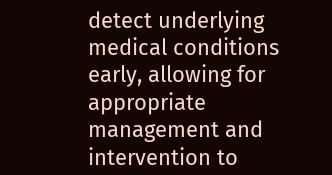detect underlying medical conditions early, allowing for appropriate management and intervention to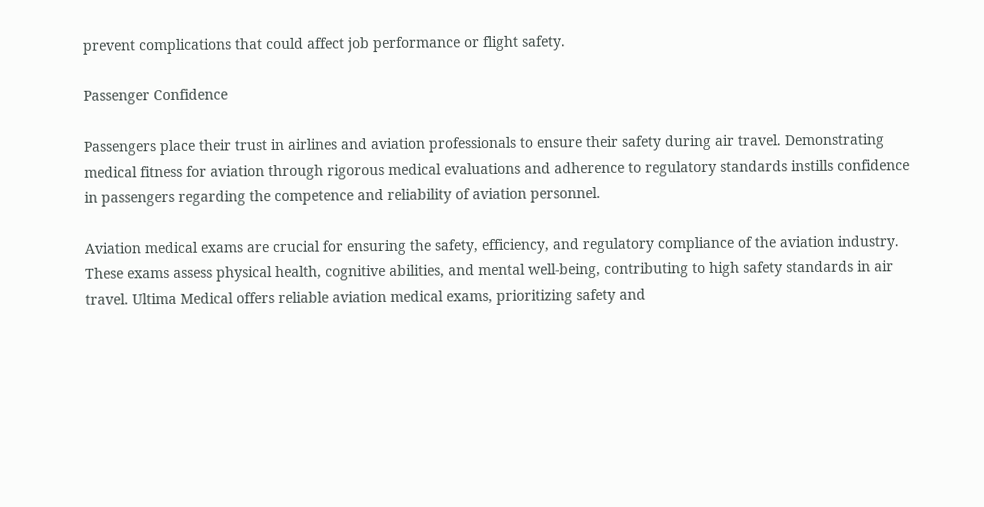prevent complications that could affect job performance or flight safety.

Passenger Confidence

Passengers place their trust in airlines and aviation professionals to ensure their safety during air travel. Demonstrating medical fitness for aviation through rigorous medical evaluations and adherence to regulatory standards instills confidence in passengers regarding the competence and reliability of aviation personnel.

Aviation medical exams are crucial for ensuring the safety, efficiency, and regulatory compliance of the aviation industry. These exams assess physical health, cognitive abilities, and mental well-being, contributing to high safety standards in air travel. Ultima Medical offers reliable aviation medical exams, prioritizing safety and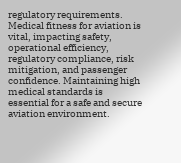regulatory requirements. Medical fitness for aviation is vital, impacting safety, operational efficiency, regulatory compliance, risk mitigation, and passenger confidence. Maintaining high medical standards is essential for a safe and secure aviation environment.